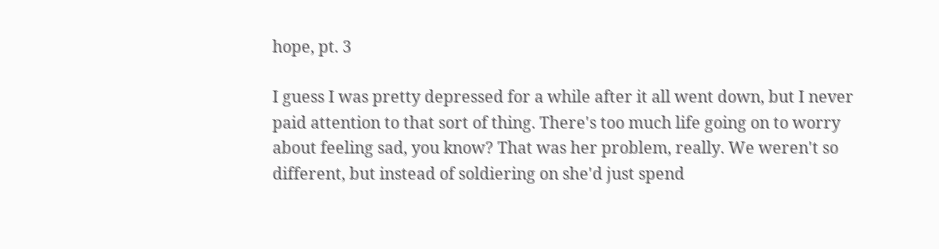hope, pt. 3

I guess I was pretty depressed for a while after it all went down, but I never paid attention to that sort of thing. There's too much life going on to worry about feeling sad, you know? That was her problem, really. We weren't so different, but instead of soldiering on she'd just spend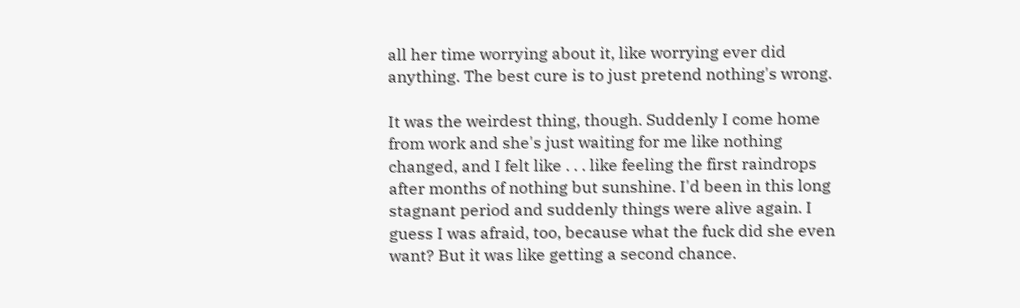all her time worrying about it, like worrying ever did anything. The best cure is to just pretend nothing's wrong.

It was the weirdest thing, though. Suddenly I come home from work and she's just waiting for me like nothing changed, and I felt like . . . like feeling the first raindrops after months of nothing but sunshine. I'd been in this long stagnant period and suddenly things were alive again. I guess I was afraid, too, because what the fuck did she even want? But it was like getting a second chance.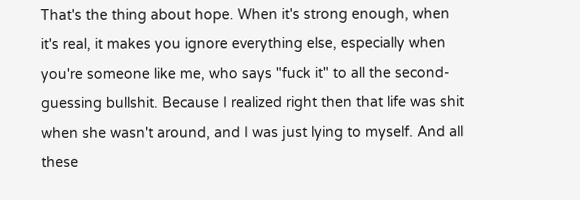That's the thing about hope. When it's strong enough, when it's real, it makes you ignore everything else, especially when you're someone like me, who says "fuck it" to all the second-guessing bullshit. Because I realized right then that life was shit when she wasn't around, and I was just lying to myself. And all these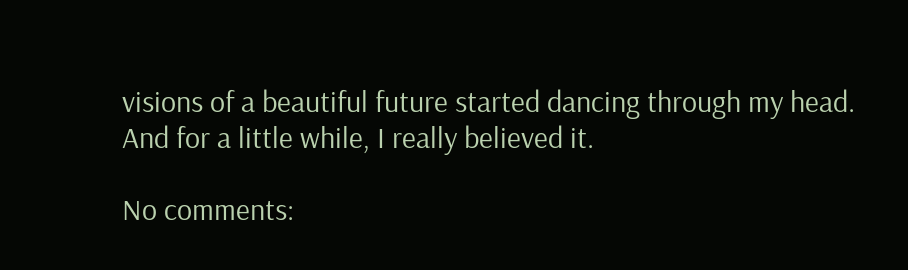visions of a beautiful future started dancing through my head. And for a little while, I really believed it.

No comments: